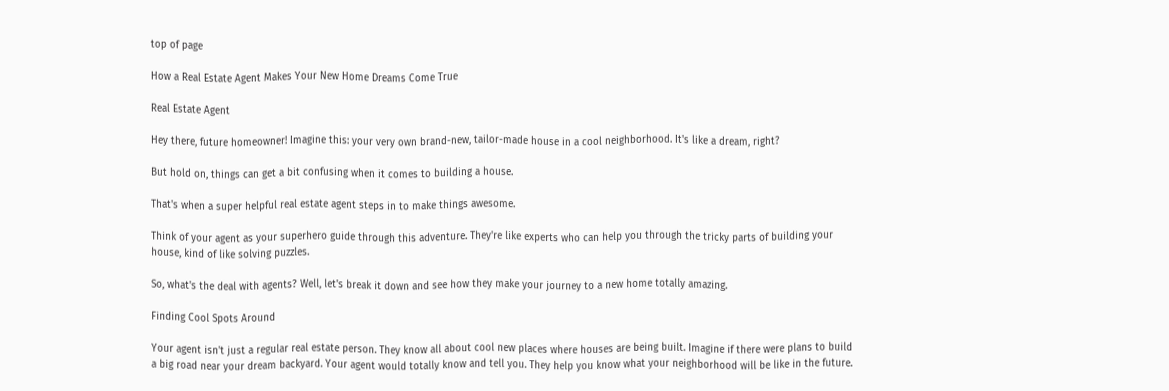top of page

How a Real Estate Agent Makes Your New Home Dreams Come True

Real Estate Agent

Hey there, future homeowner! Imagine this: your very own brand-new, tailor-made house in a cool neighborhood. It's like a dream, right?

But hold on, things can get a bit confusing when it comes to building a house.

That's when a super helpful real estate agent steps in to make things awesome.

Think of your agent as your superhero guide through this adventure. They're like experts who can help you through the tricky parts of building your house, kind of like solving puzzles.

So, what's the deal with agents? Well, let's break it down and see how they make your journey to a new home totally amazing.

Finding Cool Spots Around

Your agent isn't just a regular real estate person. They know all about cool new places where houses are being built. Imagine if there were plans to build a big road near your dream backyard. Your agent would totally know and tell you. They help you know what your neighborhood will be like in the future.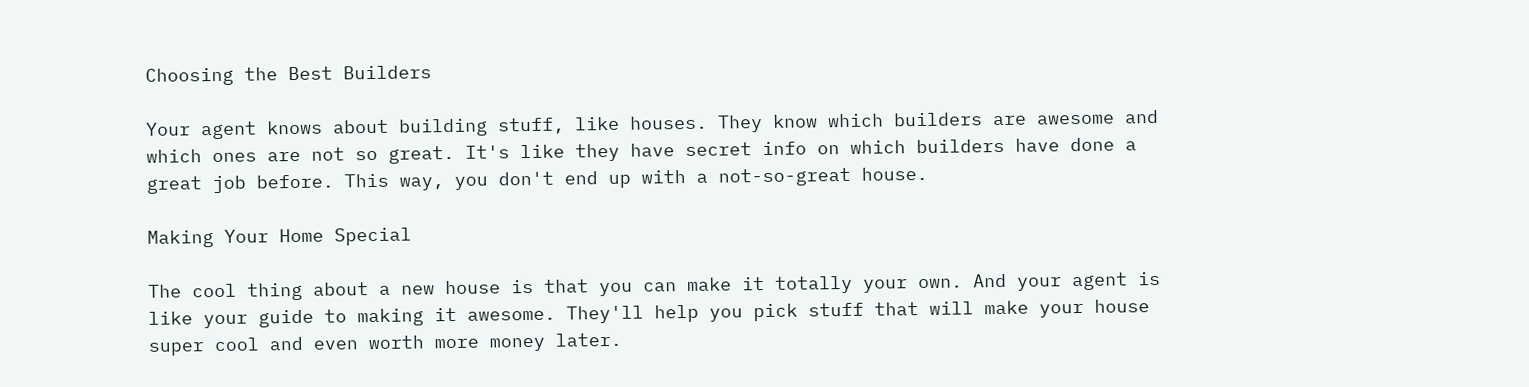Choosing the Best Builders

Your agent knows about building stuff, like houses. They know which builders are awesome and which ones are not so great. It's like they have secret info on which builders have done a great job before. This way, you don't end up with a not-so-great house.

Making Your Home Special

The cool thing about a new house is that you can make it totally your own. And your agent is like your guide to making it awesome. They'll help you pick stuff that will make your house super cool and even worth more money later.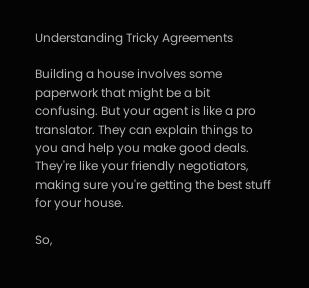Understanding Tricky Agreements

Building a house involves some paperwork that might be a bit confusing. But your agent is like a pro translator. They can explain things to you and help you make good deals. They're like your friendly negotiators, making sure you're getting the best stuff for your house.

So,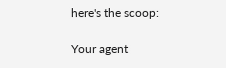here's the scoop:

Your agent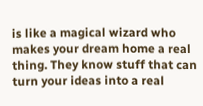is like a magical wizard who makes your dream home a real thing. They know stuff that can turn your ideas into a real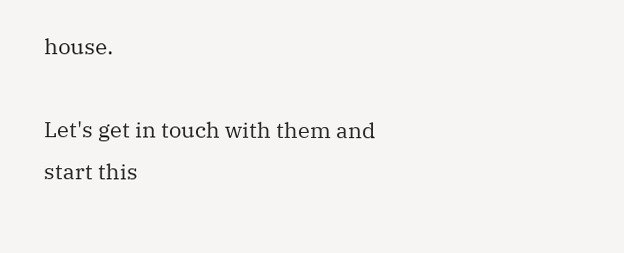house.

Let's get in touch with them and start this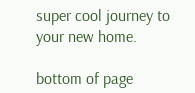super cool journey to your new home.

bottom of page